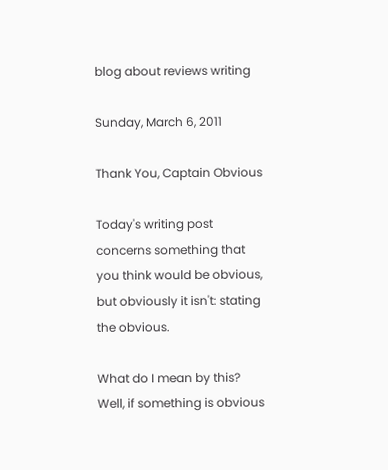blog about reviews writing

Sunday, March 6, 2011

Thank You, Captain Obvious

Today's writing post concerns something that you think would be obvious, but obviously it isn't: stating the obvious.

What do I mean by this?  Well, if something is obvious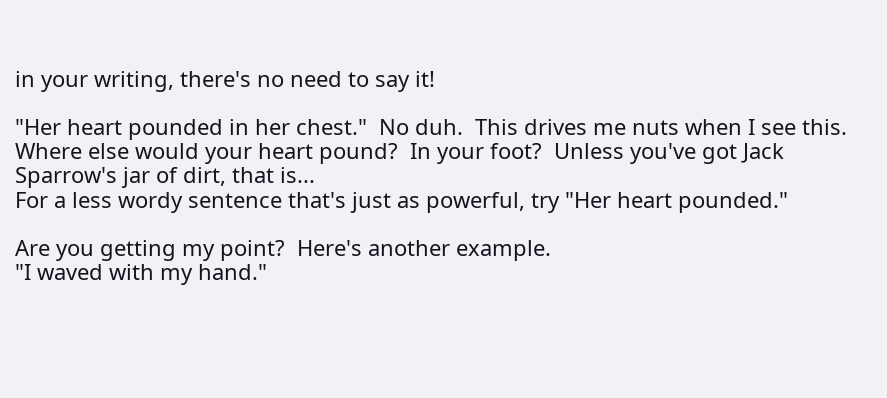in your writing, there's no need to say it!

"Her heart pounded in her chest."  No duh.  This drives me nuts when I see this.  Where else would your heart pound?  In your foot?  Unless you've got Jack Sparrow's jar of dirt, that is...
For a less wordy sentence that's just as powerful, try "Her heart pounded."

Are you getting my point?  Here's another example.
"I waved with my hand."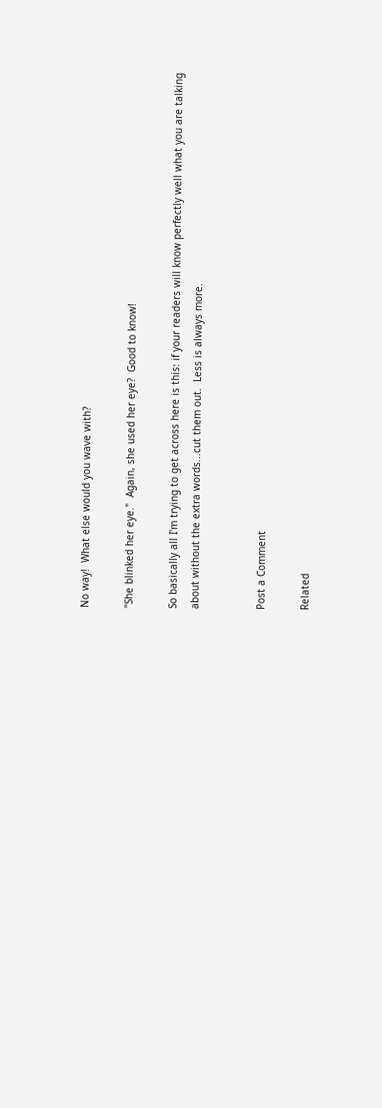No way!  What else would you wave with?

"She blinked her eye."  Again, she used her eye?  Good to know!

So basically all I'm trying to get across here is this: if your readers will know perfectly well what you are talking about without the extra words...cut them out.  Less is always more.


Post a Comment

Related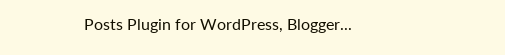Posts Plugin for WordPress, Blogger...